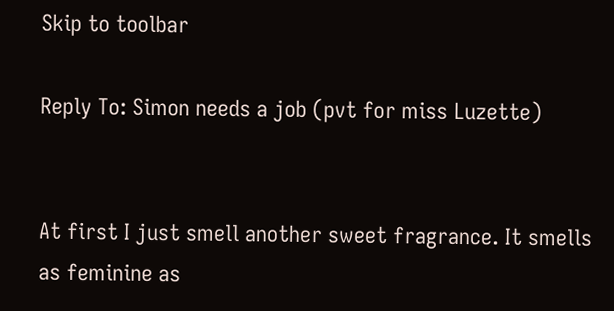Skip to toolbar

Reply To: Simon needs a job (pvt for miss Luzette)


At first I just smell another sweet fragrance. It smells as feminine as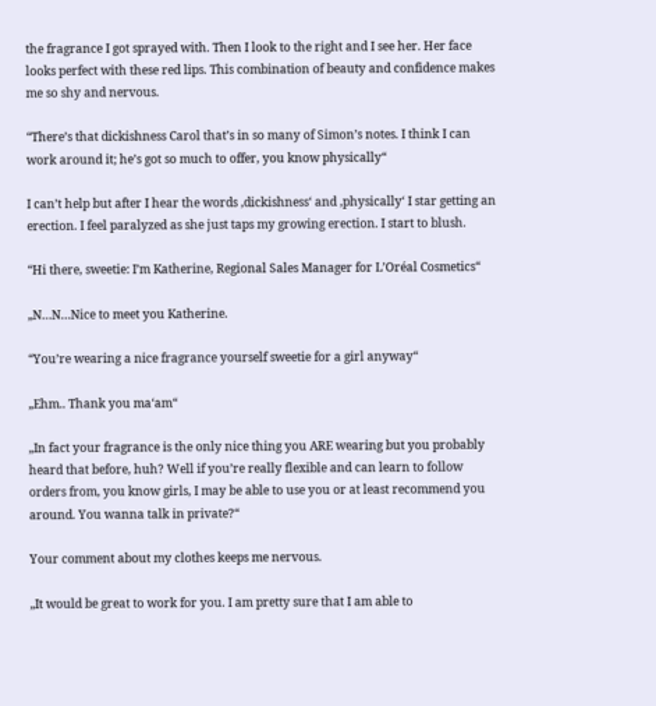the fragrance I got sprayed with. Then I look to the right and I see her. Her face looks perfect with these red lips. This combination of beauty and confidence makes me so shy and nervous.

“There’s that dickishness Carol that’s in so many of Simon’s notes. I think I can work around it; he’s got so much to offer, you know physically“

I can’t help but after I hear the words ‚dickishness‘ and ‚physically‘ I star getting an erection. I feel paralyzed as she just taps my growing erection. I start to blush.

“Hi there, sweetie: I’m Katherine, Regional Sales Manager for L’Oréal Cosmetics“

„N…N…Nice to meet you Katherine.

“You’re wearing a nice fragrance yourself sweetie for a girl anyway“

„Ehm.. Thank you ma‘am“

„In fact your fragrance is the only nice thing you ARE wearing but you probably heard that before, huh? Well if you’re really flexible and can learn to follow orders from, you know girls, I may be able to use you or at least recommend you around. You wanna talk in private?“

Your comment about my clothes keeps me nervous.

„It would be great to work for you. I am pretty sure that I am able to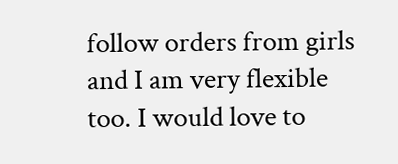follow orders from girls and I am very flexible too. I would love to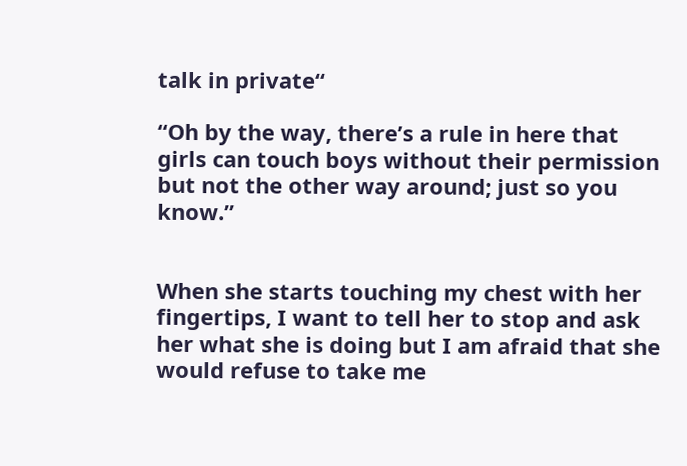talk in private“

“Oh by the way, there’s a rule in here that girls can touch boys without their permission but not the other way around; just so you know.”


When she starts touching my chest with her fingertips, I want to tell her to stop and ask her what she is doing but I am afraid that she would refuse to take me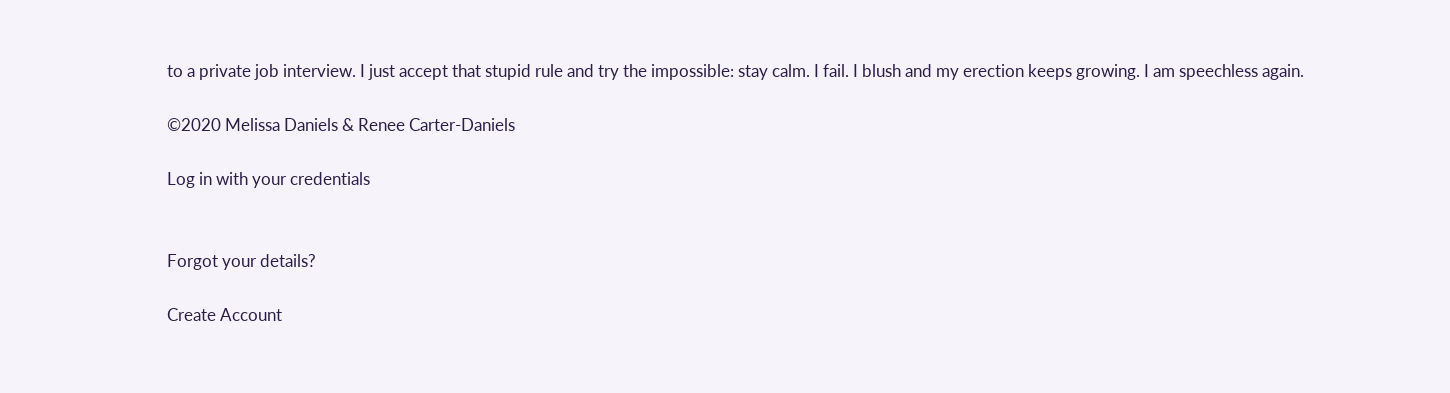to a private job interview. I just accept that stupid rule and try the impossible: stay calm. I fail. I blush and my erection keeps growing. I am speechless again.

©2020 Melissa Daniels & Renee Carter-Daniels

Log in with your credentials


Forgot your details?

Create Account